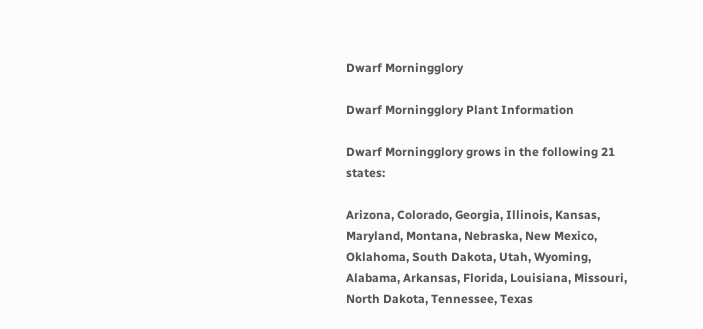Dwarf Morningglory

Dwarf Morningglory Plant Information

Dwarf Morningglory grows in the following 21 states:

Arizona, Colorado, Georgia, Illinois, Kansas, Maryland, Montana, Nebraska, New Mexico, Oklahoma, South Dakota, Utah, Wyoming, Alabama, Arkansas, Florida, Louisiana, Missouri, North Dakota, Tennessee, Texas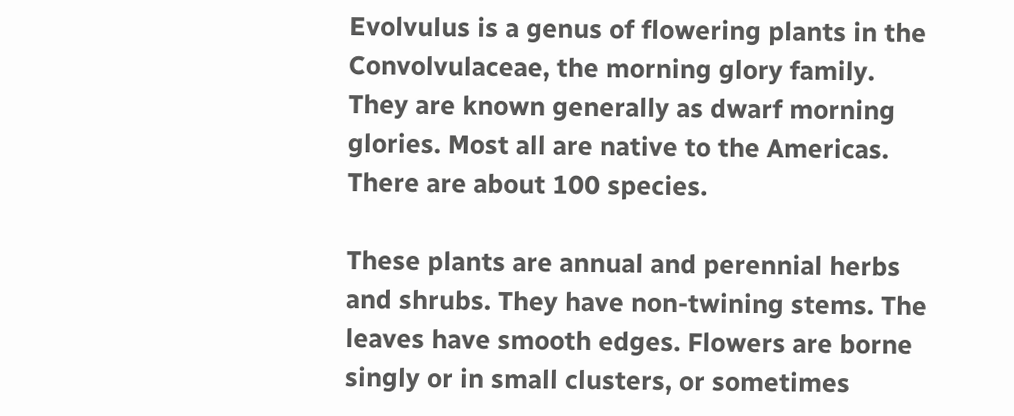Evolvulus is a genus of flowering plants in the Convolvulaceae, the morning glory family. They are known generally as dwarf morning glories. Most all are native to the Americas. There are about 100 species.

These plants are annual and perennial herbs and shrubs. They have non-twining stems. The leaves have smooth edges. Flowers are borne singly or in small clusters, or sometimes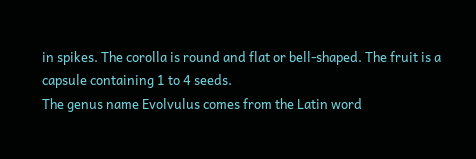in spikes. The corolla is round and flat or bell-shaped. The fruit is a capsule containing 1 to 4 seeds.
The genus name Evolvulus comes from the Latin word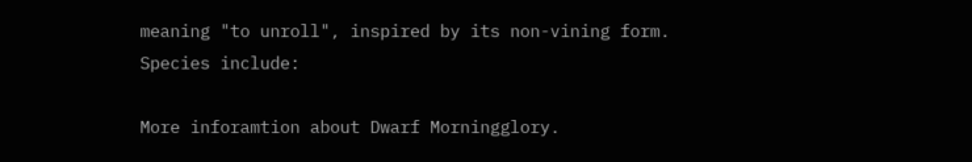meaning "to unroll", inspired by its non-vining form.
Species include:

More inforamtion about Dwarf Morningglory.